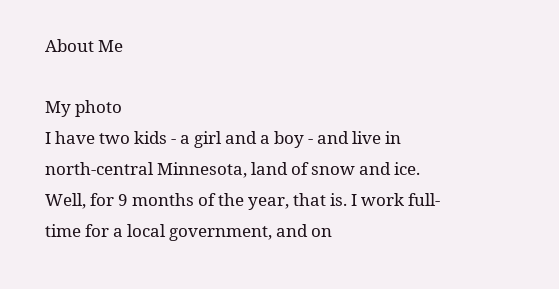About Me

My photo
I have two kids - a girl and a boy - and live in north-central Minnesota, land of snow and ice. Well, for 9 months of the year, that is. I work full-time for a local government, and on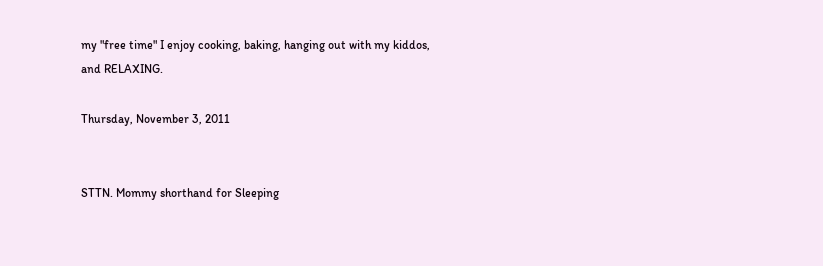my "free time" I enjoy cooking, baking, hanging out with my kiddos, and RELAXING.

Thursday, November 3, 2011


STTN. Mommy shorthand for Sleeping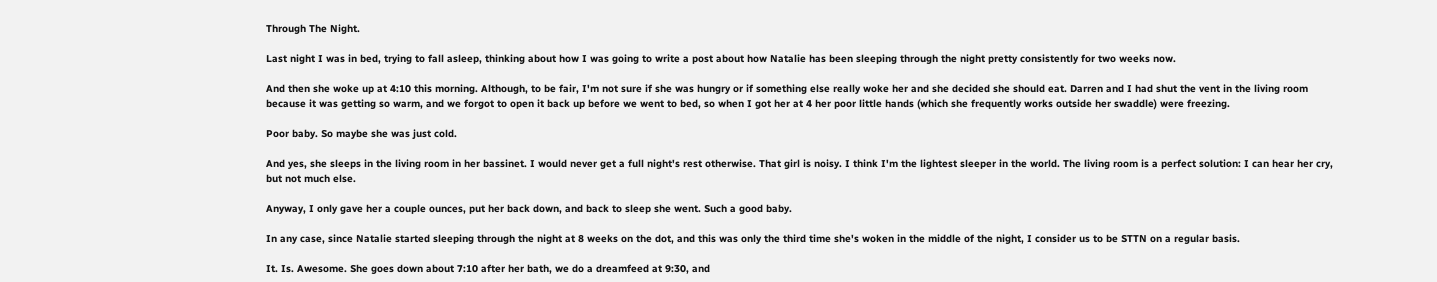Through The Night.

Last night I was in bed, trying to fall asleep, thinking about how I was going to write a post about how Natalie has been sleeping through the night pretty consistently for two weeks now.

And then she woke up at 4:10 this morning. Although, to be fair, I'm not sure if she was hungry or if something else really woke her and she decided she should eat. Darren and I had shut the vent in the living room because it was getting so warm, and we forgot to open it back up before we went to bed, so when I got her at 4 her poor little hands (which she frequently works outside her swaddle) were freezing.

Poor baby. So maybe she was just cold.

And yes, she sleeps in the living room in her bassinet. I would never get a full night's rest otherwise. That girl is noisy. I think I'm the lightest sleeper in the world. The living room is a perfect solution: I can hear her cry, but not much else.

Anyway, I only gave her a couple ounces, put her back down, and back to sleep she went. Such a good baby.

In any case, since Natalie started sleeping through the night at 8 weeks on the dot, and this was only the third time she's woken in the middle of the night, I consider us to be STTN on a regular basis.

It. Is. Awesome. She goes down about 7:10 after her bath, we do a dreamfeed at 9:30, and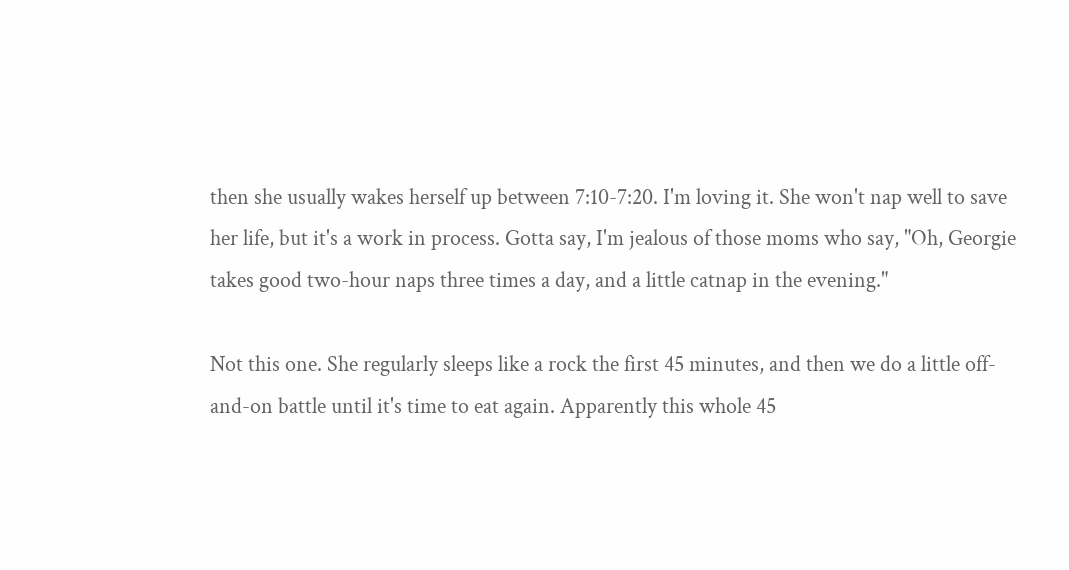then she usually wakes herself up between 7:10-7:20. I'm loving it. She won't nap well to save her life, but it's a work in process. Gotta say, I'm jealous of those moms who say, "Oh, Georgie takes good two-hour naps three times a day, and a little catnap in the evening."

Not this one. She regularly sleeps like a rock the first 45 minutes, and then we do a little off-and-on battle until it's time to eat again. Apparently this whole 45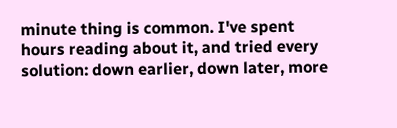minute thing is common. I've spent hours reading about it, and tried every solution: down earlier, down later, more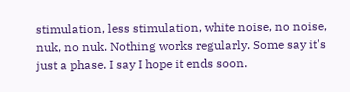stimulation, less stimulation, white noise, no noise, nuk, no nuk. Nothing works regularly. Some say it's just a phase. I say I hope it ends soon.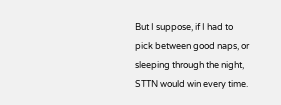But I suppose, if I had to pick between good naps, or sleeping through the night, STTN would win every time.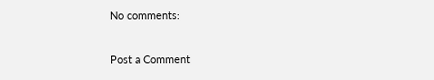No comments:

Post a Comment